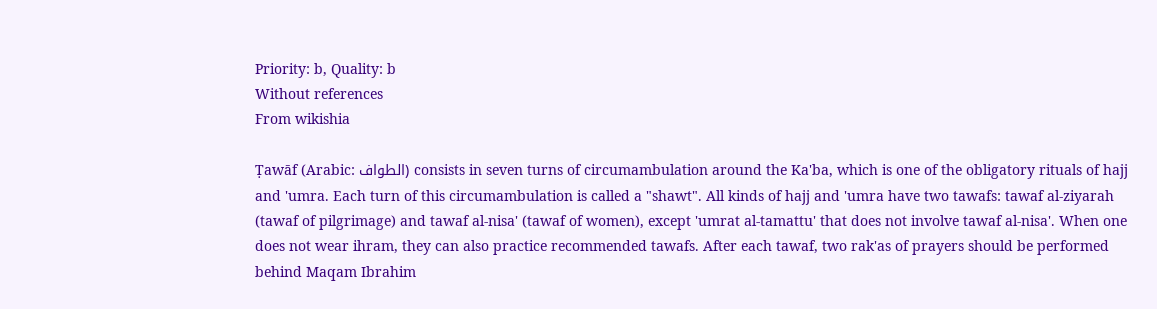Priority: b, Quality: b
Without references
From wikishia

Ṭawāf (Arabic: الطواف) consists in seven turns of circumambulation around the Ka'ba, which is one of the obligatory rituals of hajj and 'umra. Each turn of this circumambulation is called a "shawt". All kinds of hajj and 'umra have two tawafs: tawaf al-ziyarah (tawaf of pilgrimage) and tawaf al-nisa' (tawaf of women), except 'umrat al-tamattu' that does not involve tawaf al-nisa'. When one does not wear ihram, they can also practice recommended tawafs. After each tawaf, two rak'as of prayers should be performed behind Maqam Ibrahim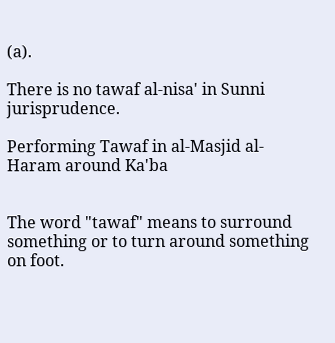(a).

There is no tawaf al-nisa' in Sunni jurisprudence.

Performing Tawaf in al-Masjid al-Haram around Ka'ba


The word "tawaf" means to surround something or to turn around something on foot.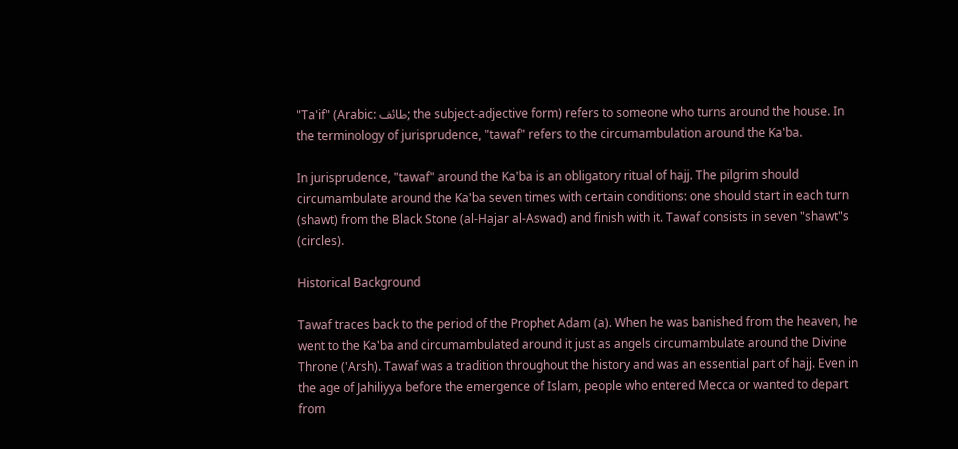"Ta'if" (Arabic: طائف; the subject-adjective form) refers to someone who turns around the house. In the terminology of jurisprudence, "tawaf" refers to the circumambulation around the Ka'ba.

In jurisprudence, "tawaf" around the Ka'ba is an obligatory ritual of hajj. The pilgrim should circumambulate around the Ka'ba seven times with certain conditions: one should start in each turn (shawt) from the Black Stone (al-Hajar al-Aswad) and finish with it. Tawaf consists in seven "shawt"s (circles).

Historical Background

Tawaf traces back to the period of the Prophet Adam (a). When he was banished from the heaven, he went to the Ka'ba and circumambulated around it just as angels circumambulate around the Divine Throne ('Arsh). Tawaf was a tradition throughout the history and was an essential part of hajj. Even in the age of Jahiliyya before the emergence of Islam, people who entered Mecca or wanted to depart from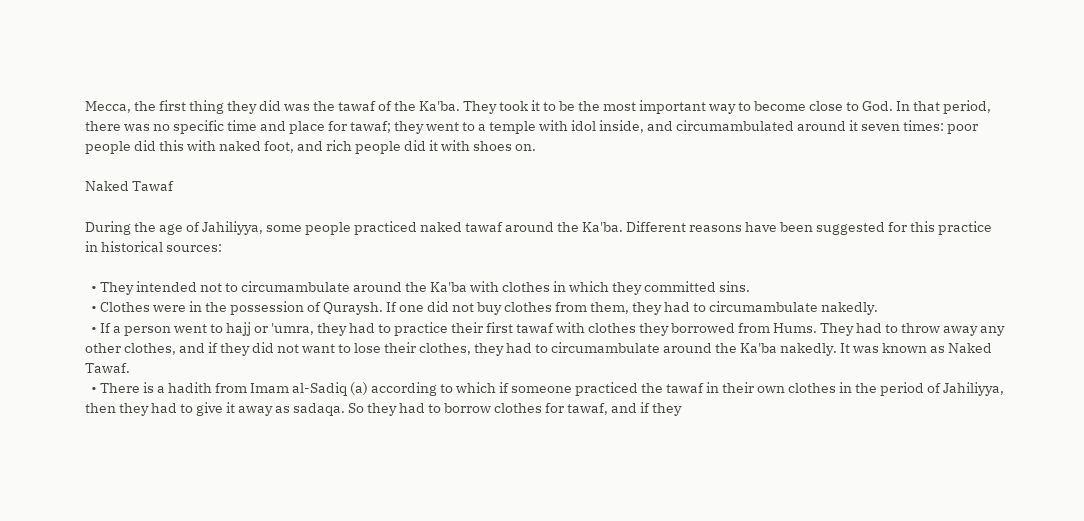Mecca, the first thing they did was the tawaf of the Ka'ba. They took it to be the most important way to become close to God. In that period, there was no specific time and place for tawaf; they went to a temple with idol inside, and circumambulated around it seven times: poor people did this with naked foot, and rich people did it with shoes on.

Naked Tawaf

During the age of Jahiliyya, some people practiced naked tawaf around the Ka'ba. Different reasons have been suggested for this practice in historical sources:

  • They intended not to circumambulate around the Ka'ba with clothes in which they committed sins.
  • Clothes were in the possession of Quraysh. If one did not buy clothes from them, they had to circumambulate nakedly.
  • If a person went to hajj or 'umra, they had to practice their first tawaf with clothes they borrowed from Hums. They had to throw away any other clothes, and if they did not want to lose their clothes, they had to circumambulate around the Ka'ba nakedly. It was known as Naked Tawaf.
  • There is a hadith from Imam al-Sadiq (a) according to which if someone practiced the tawaf in their own clothes in the period of Jahiliyya, then they had to give it away as sadaqa. So they had to borrow clothes for tawaf, and if they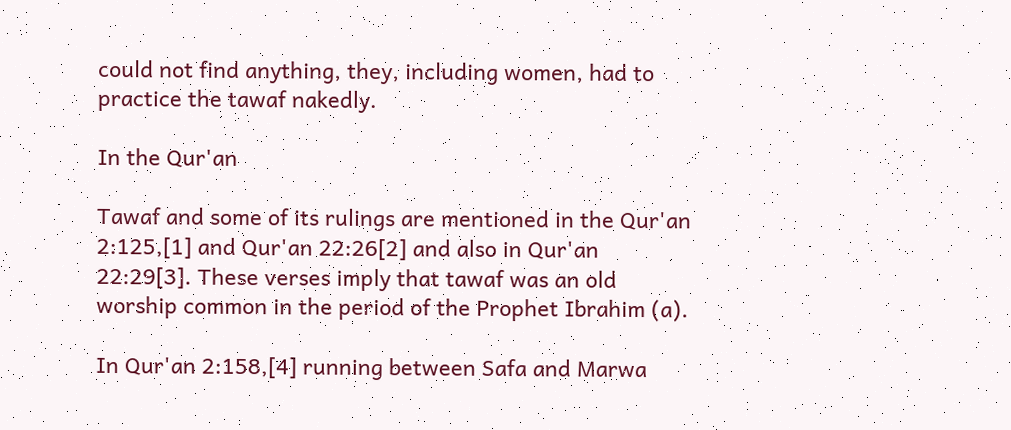could not find anything, they, including women, had to practice the tawaf nakedly.

In the Qur'an

Tawaf and some of its rulings are mentioned in the Qur'an 2:125,[1] and Qur'an 22:26[2] and also in Qur'an 22:29[3]. These verses imply that tawaf was an old worship common in the period of the Prophet Ibrahim (a).

In Qur'an 2:158,[4] running between Safa and Marwa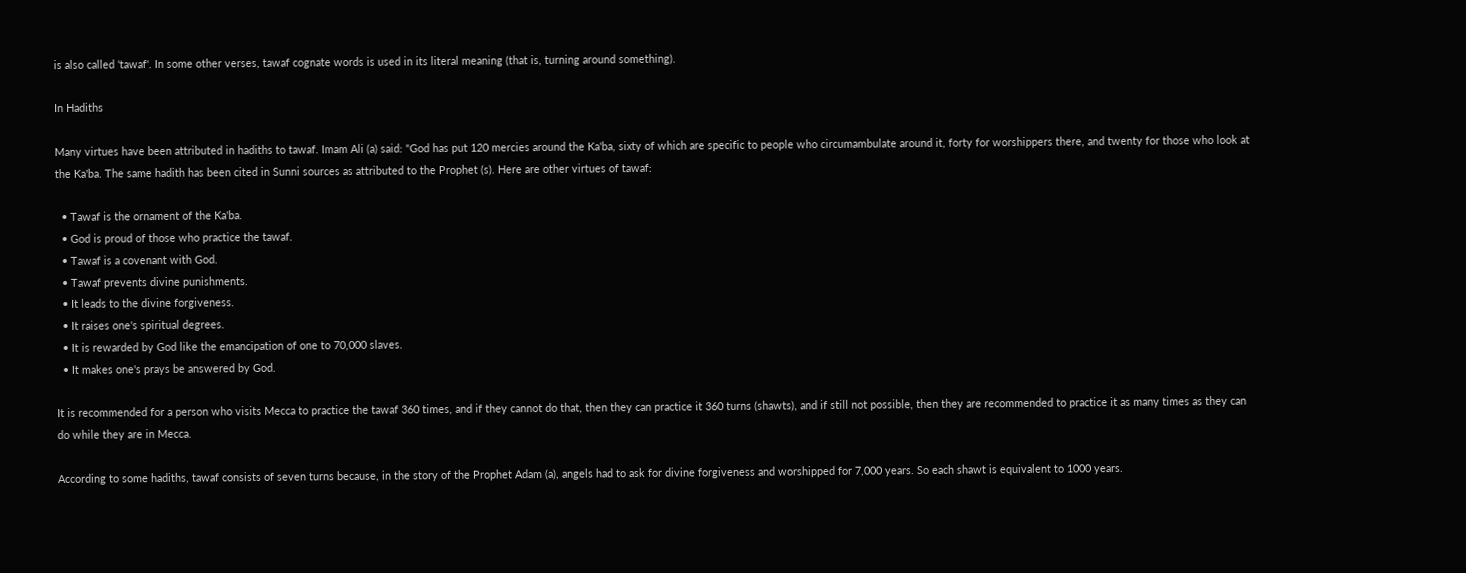is also called 'tawaf'. In some other verses, tawaf cognate words is used in its literal meaning (that is, turning around something).

In Hadiths

Many virtues have been attributed in hadiths to tawaf. Imam Ali (a) said: "God has put 120 mercies around the Ka'ba, sixty of which are specific to people who circumambulate around it, forty for worshippers there, and twenty for those who look at the Ka'ba. The same hadith has been cited in Sunni sources as attributed to the Prophet (s). Here are other virtues of tawaf:

  • Tawaf is the ornament of the Ka'ba.
  • God is proud of those who practice the tawaf.
  • Tawaf is a covenant with God.
  • Tawaf prevents divine punishments.
  • It leads to the divine forgiveness.
  • It raises one's spiritual degrees.
  • It is rewarded by God like the emancipation of one to 70,000 slaves.
  • It makes one's prays be answered by God.

It is recommended for a person who visits Mecca to practice the tawaf 360 times, and if they cannot do that, then they can practice it 360 turns (shawts), and if still not possible, then they are recommended to practice it as many times as they can do while they are in Mecca.

According to some hadiths, tawaf consists of seven turns because, in the story of the Prophet Adam (a), angels had to ask for divine forgiveness and worshipped for 7,000 years. So each shawt is equivalent to 1000 years.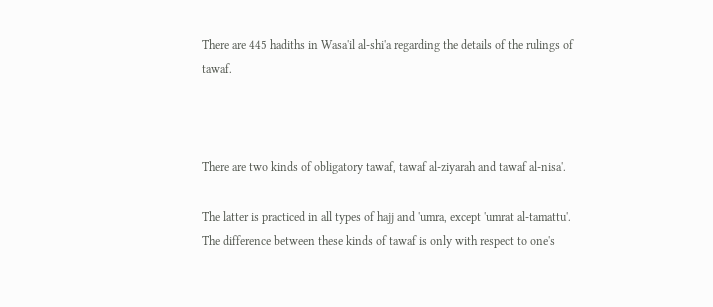There are 445 hadiths in Wasa'il al-shi'a regarding the details of the rulings of tawaf.



There are two kinds of obligatory tawaf, tawaf al-ziyarah and tawaf al-nisa'.

The latter is practiced in all types of hajj and 'umra, except 'umrat al-tamattu'. The difference between these kinds of tawaf is only with respect to one's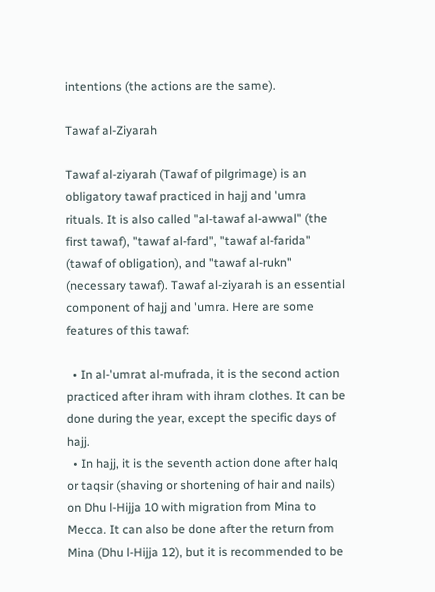intentions (the actions are the same).

Tawaf al-Ziyarah

Tawaf al-ziyarah (Tawaf of pilgrimage) is an obligatory tawaf practiced in hajj and 'umra rituals. It is also called "al-tawaf al-awwal" (the first tawaf), "tawaf al-fard", "tawaf al-farida" (tawaf of obligation), and "tawaf al-rukn" (necessary tawaf). Tawaf al-ziyarah is an essential component of hajj and 'umra. Here are some features of this tawaf:

  • In al-'umrat al-mufrada, it is the second action practiced after ihram with ihram clothes. It can be done during the year, except the specific days of hajj.
  • In hajj, it is the seventh action done after halq or taqsir (shaving or shortening of hair and nails) on Dhu l-Hijja 10 with migration from Mina to Mecca. It can also be done after the return from Mina (Dhu l-Hijja 12), but it is recommended to be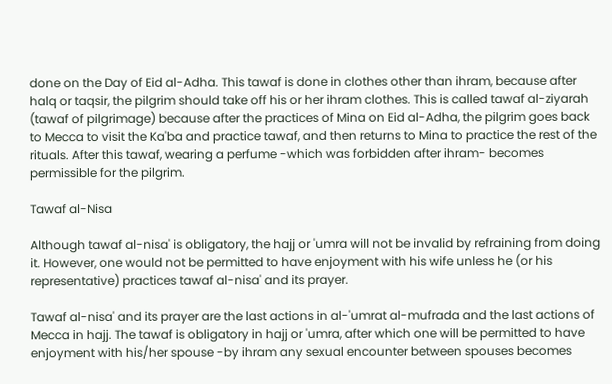done on the Day of Eid al-Adha. This tawaf is done in clothes other than ihram, because after halq or taqsir, the pilgrim should take off his or her ihram clothes. This is called tawaf al-ziyarah (tawaf of pilgrimage) because after the practices of Mina on Eid al-Adha, the pilgrim goes back to Mecca to visit the Ka'ba and practice tawaf, and then returns to Mina to practice the rest of the rituals. After this tawaf, wearing a perfume -which was forbidden after ihram- becomes permissible for the pilgrim.

Tawaf al-Nisa

Although tawaf al-nisa' is obligatory, the hajj or 'umra will not be invalid by refraining from doing it. However, one would not be permitted to have enjoyment with his wife unless he (or his representative) practices tawaf al-nisa' and its prayer.

Tawaf al-nisa' and its prayer are the last actions in al-'umrat al-mufrada and the last actions of Mecca in hajj. The tawaf is obligatory in hajj or 'umra, after which one will be permitted to have enjoyment with his/her spouse -by ihram any sexual encounter between spouses becomes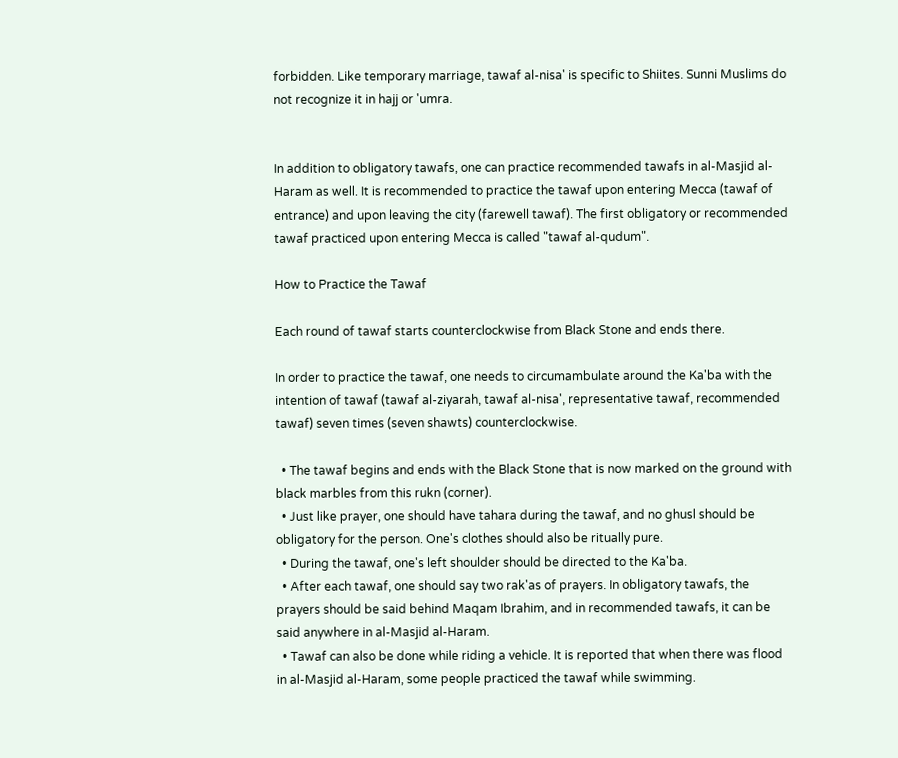forbidden. Like temporary marriage, tawaf al-nisa' is specific to Shiites. Sunni Muslims do not recognize it in hajj or 'umra.


In addition to obligatory tawafs, one can practice recommended tawafs in al-Masjid al-Haram as well. It is recommended to practice the tawaf upon entering Mecca (tawaf of entrance) and upon leaving the city (farewell tawaf). The first obligatory or recommended tawaf practiced upon entering Mecca is called "tawaf al-qudum".

How to Practice the Tawaf

Each round of tawaf starts counterclockwise from Black Stone and ends there.

In order to practice the tawaf, one needs to circumambulate around the Ka'ba with the intention of tawaf (tawaf al-ziyarah, tawaf al-nisa', representative tawaf, recommended tawaf) seven times (seven shawts) counterclockwise.

  • The tawaf begins and ends with the Black Stone that is now marked on the ground with black marbles from this rukn (corner).
  • Just like prayer, one should have tahara during the tawaf, and no ghusl should be obligatory for the person. One's clothes should also be ritually pure.
  • During the tawaf, one's left shoulder should be directed to the Ka'ba.
  • After each tawaf, one should say two rak'as of prayers. In obligatory tawafs, the prayers should be said behind Maqam Ibrahim, and in recommended tawafs, it can be said anywhere in al-Masjid al-Haram.
  • Tawaf can also be done while riding a vehicle. It is reported that when there was flood in al-Masjid al-Haram, some people practiced the tawaf while swimming.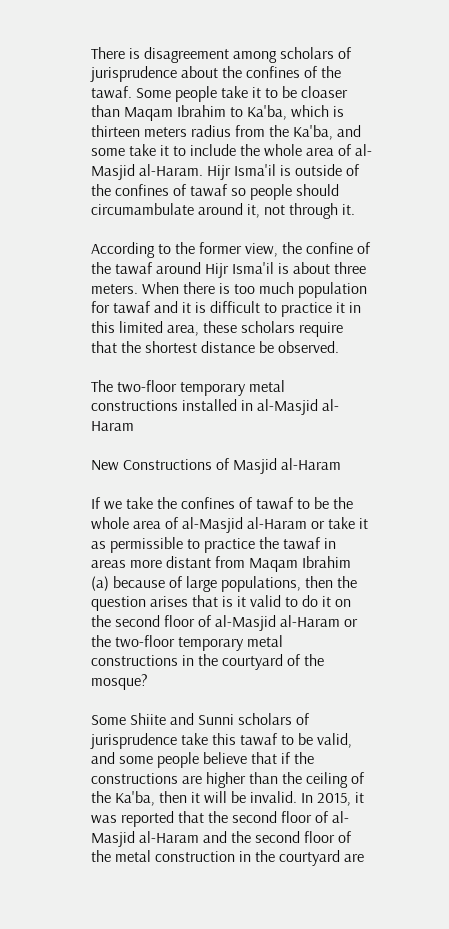There is disagreement among scholars of jurisprudence about the confines of the tawaf. Some people take it to be cloaser than Maqam Ibrahim to Ka'ba, which is thirteen meters radius from the Ka'ba, and some take it to include the whole area of al-Masjid al-Haram. Hijr Isma'il is outside of the confines of tawaf so people should circumambulate around it, not through it.

According to the former view, the confine of the tawaf around Hijr Isma'il is about three meters. When there is too much population for tawaf and it is difficult to practice it in this limited area, these scholars require that the shortest distance be observed.

The two-floor temporary metal constructions installed in al-Masjid al-Haram

New Constructions of Masjid al-Haram

If we take the confines of tawaf to be the whole area of al-Masjid al-Haram or take it as permissible to practice the tawaf in areas more distant from Maqam Ibrahim (a) because of large populations, then the question arises that is it valid to do it on the second floor of al-Masjid al-Haram or the two-floor temporary metal constructions in the courtyard of the mosque?

Some Shiite and Sunni scholars of jurisprudence take this tawaf to be valid, and some people believe that if the constructions are higher than the ceiling of the Ka'ba, then it will be invalid. In 2015, it was reported that the second floor of al-Masjid al-Haram and the second floor of the metal construction in the courtyard are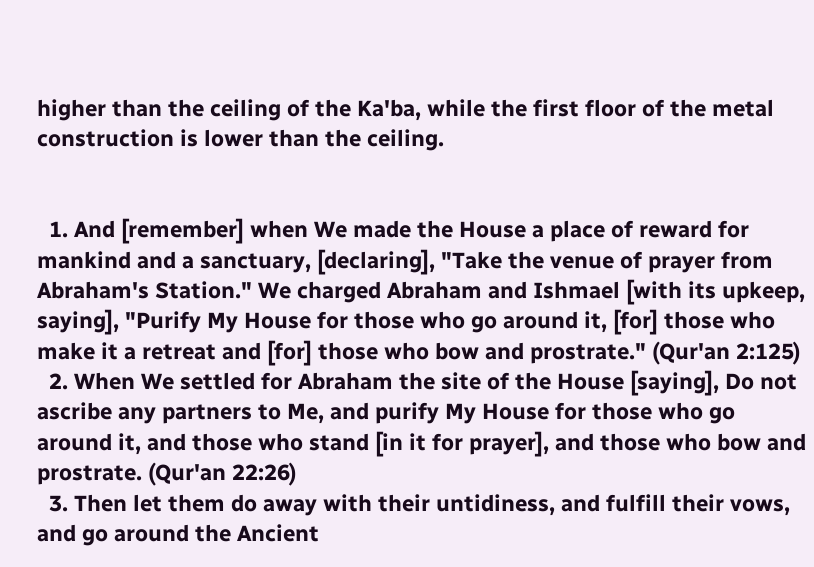higher than the ceiling of the Ka'ba, while the first floor of the metal construction is lower than the ceiling.


  1. And [remember] when We made the House a place of reward for mankind and a sanctuary, [declaring], "Take the venue of prayer from Abraham's Station." We charged Abraham and Ishmael [with its upkeep, saying], "Purify My House for those who go around it, [for] those who make it a retreat and [for] those who bow and prostrate." (Qur'an 2:125)
  2. When We settled for Abraham the site of the House [saying], Do not ascribe any partners to Me, and purify My House for those who go around it, and those who stand [in it for prayer], and those who bow and prostrate. (Qur'an 22:26)
  3. Then let them do away with their untidiness, and fulfill their vows, and go around the Ancient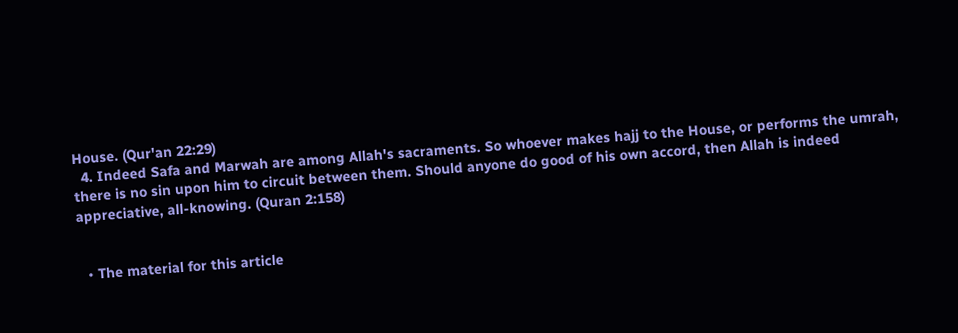House. (Qur'an 22:29)
  4. Indeed Safa and Marwah are among Allah's sacraments. So whoever makes hajj to the House, or performs the umrah, there is no sin upon him to circuit between them. Should anyone do good of his own accord, then Allah is indeed appreciative, all-knowing. (Quran 2:158)


  • The material for this article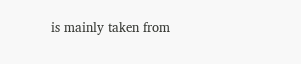is mainly taken from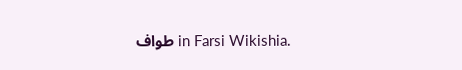طواف in Farsi Wikishia.